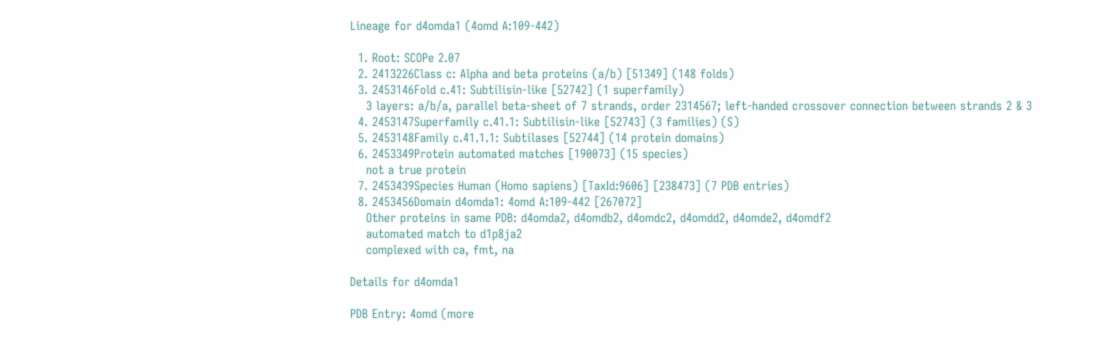Lineage for d4omda1 (4omd A:109-442)

  1. Root: SCOPe 2.07
  2. 2413226Class c: Alpha and beta proteins (a/b) [51349] (148 folds)
  3. 2453146Fold c.41: Subtilisin-like [52742] (1 superfamily)
    3 layers: a/b/a, parallel beta-sheet of 7 strands, order 2314567; left-handed crossover connection between strands 2 & 3
  4. 2453147Superfamily c.41.1: Subtilisin-like [52743] (3 families) (S)
  5. 2453148Family c.41.1.1: Subtilases [52744] (14 protein domains)
  6. 2453349Protein automated matches [190073] (15 species)
    not a true protein
  7. 2453439Species Human (Homo sapiens) [TaxId:9606] [238473] (7 PDB entries)
  8. 2453456Domain d4omda1: 4omd A:109-442 [267072]
    Other proteins in same PDB: d4omda2, d4omdb2, d4omdc2, d4omdd2, d4omde2, d4omdf2
    automated match to d1p8ja2
    complexed with ca, fmt, na

Details for d4omda1

PDB Entry: 4omd (more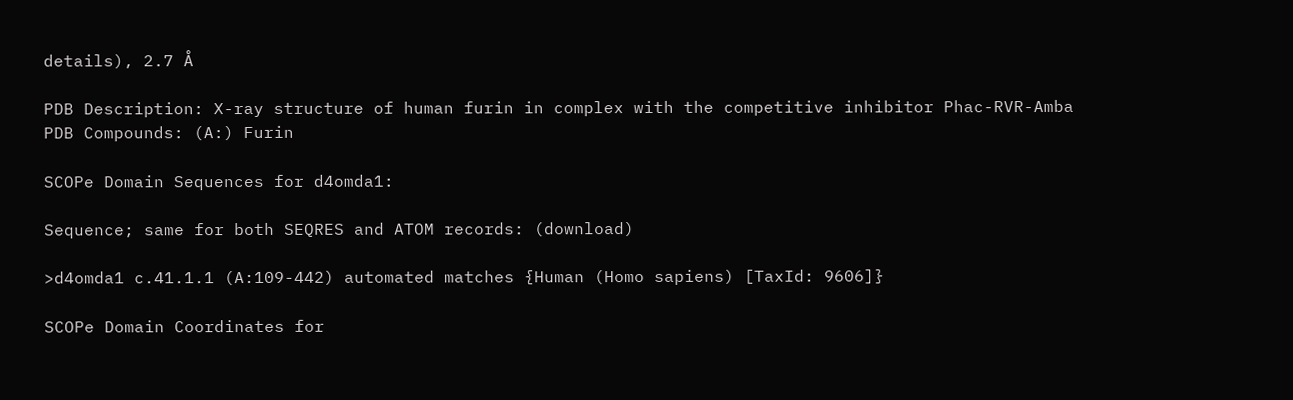details), 2.7 Å

PDB Description: X-ray structure of human furin in complex with the competitive inhibitor Phac-RVR-Amba
PDB Compounds: (A:) Furin

SCOPe Domain Sequences for d4omda1:

Sequence; same for both SEQRES and ATOM records: (download)

>d4omda1 c.41.1.1 (A:109-442) automated matches {Human (Homo sapiens) [TaxId: 9606]}

SCOPe Domain Coordinates for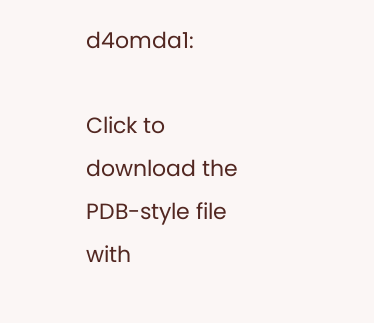d4omda1:

Click to download the PDB-style file with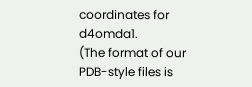coordinates for d4omda1.
(The format of our PDB-style files is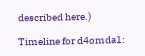described here.)

Timeline for d4omda1: